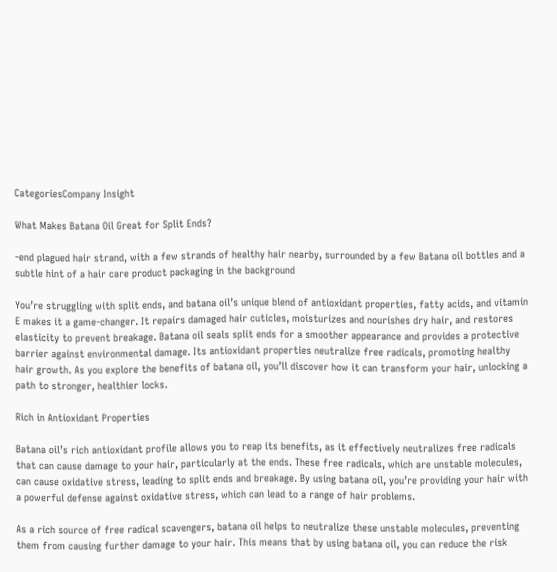CategoriesCompany Insight

What Makes Batana Oil Great for Split Ends?

-end plagued hair strand, with a few strands of healthy hair nearby, surrounded by a few Batana oil bottles and a subtle hint of a hair care product packaging in the background

You’re struggling with split ends, and batana oil’s unique blend of antioxidant properties, fatty acids, and vitamin E makes it a game-changer. It repairs damaged hair cuticles, moisturizes and nourishes dry hair, and restores elasticity to prevent breakage. Batana oil seals split ends for a smoother appearance and provides a protective barrier against environmental damage. Its antioxidant properties neutralize free radicals, promoting healthy hair growth. As you explore the benefits of batana oil, you’ll discover how it can transform your hair, unlocking a path to stronger, healthier locks.

Rich in Antioxidant Properties

Batana oil’s rich antioxidant profile allows you to reap its benefits, as it effectively neutralizes free radicals that can cause damage to your hair, particularly at the ends. These free radicals, which are unstable molecules, can cause oxidative stress, leading to split ends and breakage. By using batana oil, you’re providing your hair with a powerful defense against oxidative stress, which can lead to a range of hair problems.

As a rich source of free radical scavengers, batana oil helps to neutralize these unstable molecules, preventing them from causing further damage to your hair. This means that by using batana oil, you can reduce the risk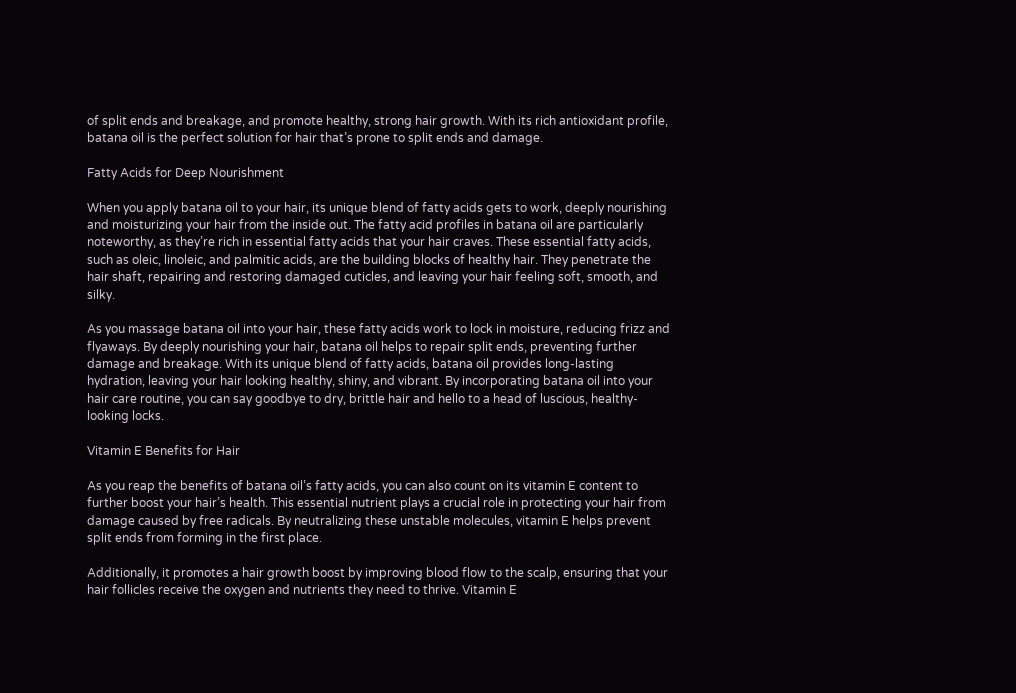of split ends and breakage, and promote healthy, strong hair growth. With its rich antioxidant profile, batana oil is the perfect solution for hair that’s prone to split ends and damage.

Fatty Acids for Deep Nourishment

When you apply batana oil to your hair, its unique blend of fatty acids gets to work, deeply nourishing and moisturizing your hair from the inside out. The fatty acid profiles in batana oil are particularly noteworthy, as they’re rich in essential fatty acids that your hair craves. These essential fatty acids, such as oleic, linoleic, and palmitic acids, are the building blocks of healthy hair. They penetrate the hair shaft, repairing and restoring damaged cuticles, and leaving your hair feeling soft, smooth, and silky.

As you massage batana oil into your hair, these fatty acids work to lock in moisture, reducing frizz and flyaways. By deeply nourishing your hair, batana oil helps to repair split ends, preventing further damage and breakage. With its unique blend of fatty acids, batana oil provides long-lasting hydration, leaving your hair looking healthy, shiny, and vibrant. By incorporating batana oil into your hair care routine, you can say goodbye to dry, brittle hair and hello to a head of luscious, healthy-looking locks.

Vitamin E Benefits for Hair

As you reap the benefits of batana oil’s fatty acids, you can also count on its vitamin E content to further boost your hair’s health. This essential nutrient plays a crucial role in protecting your hair from damage caused by free radicals. By neutralizing these unstable molecules, vitamin E helps prevent split ends from forming in the first place.

Additionally, it promotes a hair growth boost by improving blood flow to the scalp, ensuring that your hair follicles receive the oxygen and nutrients they need to thrive. Vitamin E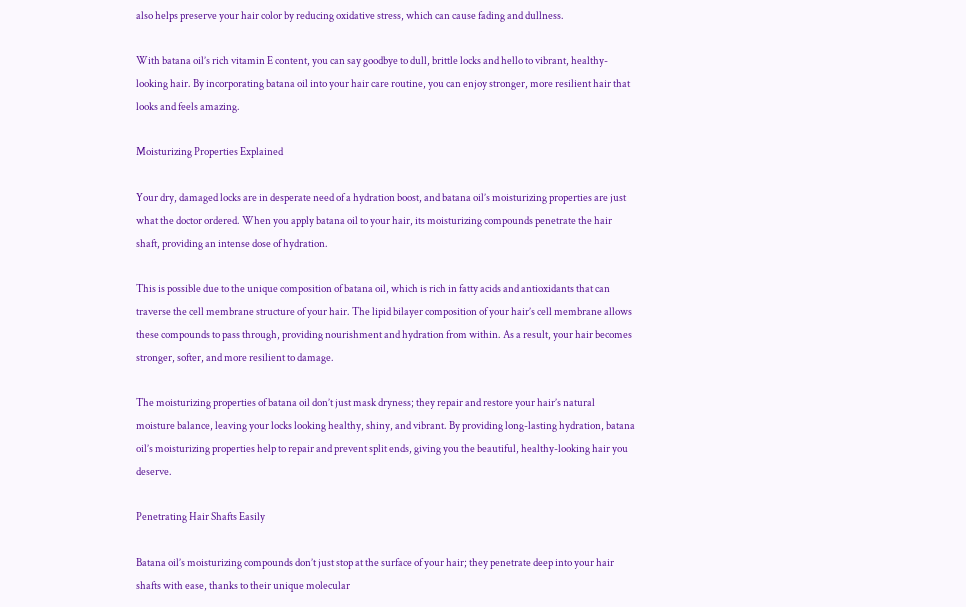also helps preserve your hair color by reducing oxidative stress, which can cause fading and dullness.

With batana oil’s rich vitamin E content, you can say goodbye to dull, brittle locks and hello to vibrant, healthy-looking hair. By incorporating batana oil into your hair care routine, you can enjoy stronger, more resilient hair that looks and feels amazing.

Moisturizing Properties Explained

Your dry, damaged locks are in desperate need of a hydration boost, and batana oil’s moisturizing properties are just what the doctor ordered. When you apply batana oil to your hair, its moisturizing compounds penetrate the hair shaft, providing an intense dose of hydration.

This is possible due to the unique composition of batana oil, which is rich in fatty acids and antioxidants that can traverse the cell membrane structure of your hair. The lipid bilayer composition of your hair’s cell membrane allows these compounds to pass through, providing nourishment and hydration from within. As a result, your hair becomes stronger, softer, and more resilient to damage.

The moisturizing properties of batana oil don’t just mask dryness; they repair and restore your hair’s natural moisture balance, leaving your locks looking healthy, shiny, and vibrant. By providing long-lasting hydration, batana oil’s moisturizing properties help to repair and prevent split ends, giving you the beautiful, healthy-looking hair you deserve.

Penetrating Hair Shafts Easily

Batana oil’s moisturizing compounds don’t just stop at the surface of your hair; they penetrate deep into your hair shafts with ease, thanks to their unique molecular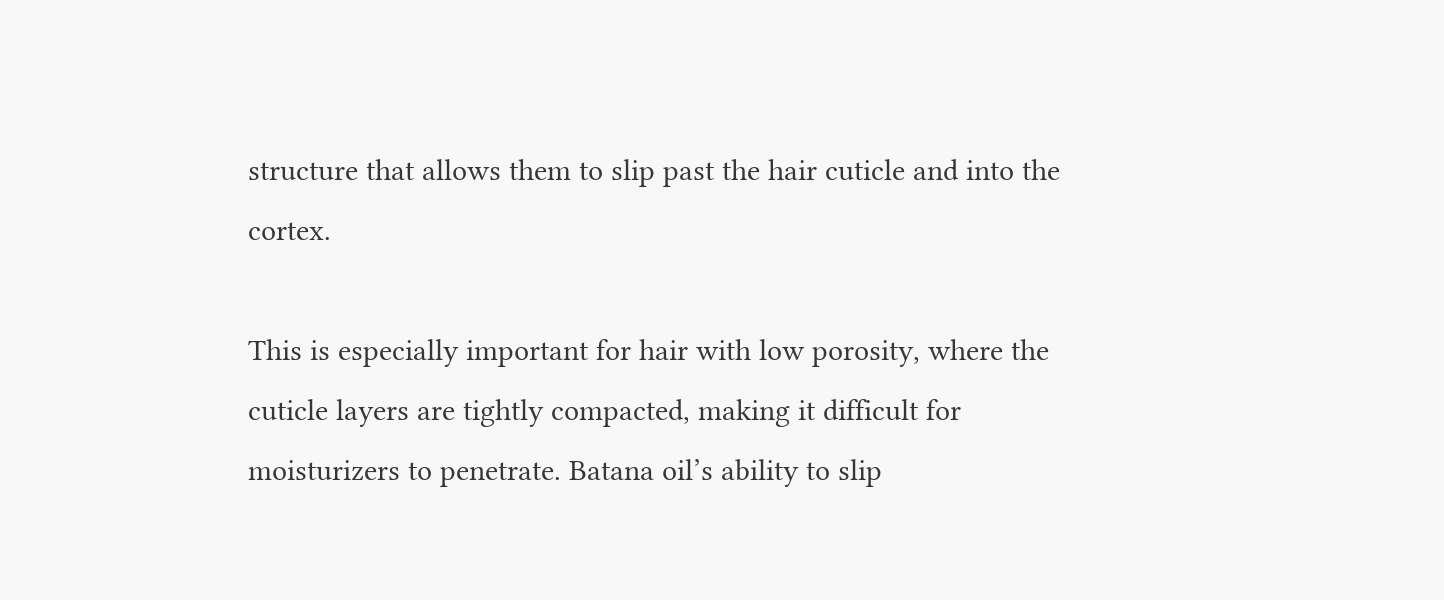structure that allows them to slip past the hair cuticle and into the cortex.

This is especially important for hair with low porosity, where the cuticle layers are tightly compacted, making it difficult for moisturizers to penetrate. Batana oil’s ability to slip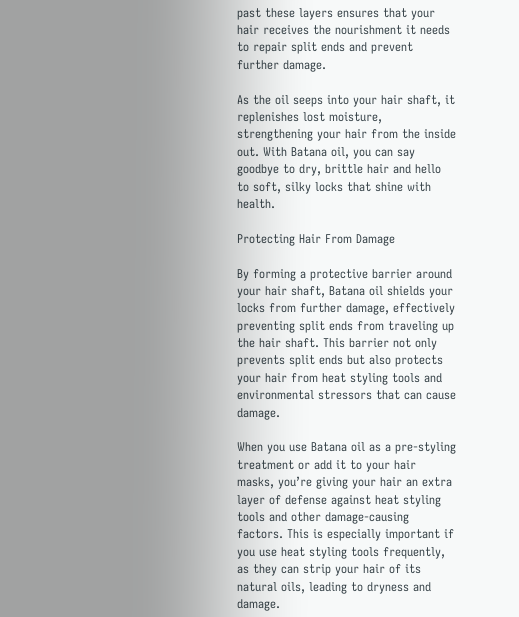past these layers ensures that your hair receives the nourishment it needs to repair split ends and prevent further damage.

As the oil seeps into your hair shaft, it replenishes lost moisture, strengthening your hair from the inside out. With Batana oil, you can say goodbye to dry, brittle hair and hello to soft, silky locks that shine with health.

Protecting Hair From Damage

By forming a protective barrier around your hair shaft, Batana oil shields your locks from further damage, effectively preventing split ends from traveling up the hair shaft. This barrier not only prevents split ends but also protects your hair from heat styling tools and environmental stressors that can cause damage.

When you use Batana oil as a pre-styling treatment or add it to your hair masks, you’re giving your hair an extra layer of defense against heat styling tools and other damage-causing factors. This is especially important if you use heat styling tools frequently, as they can strip your hair of its natural oils, leading to dryness and damage.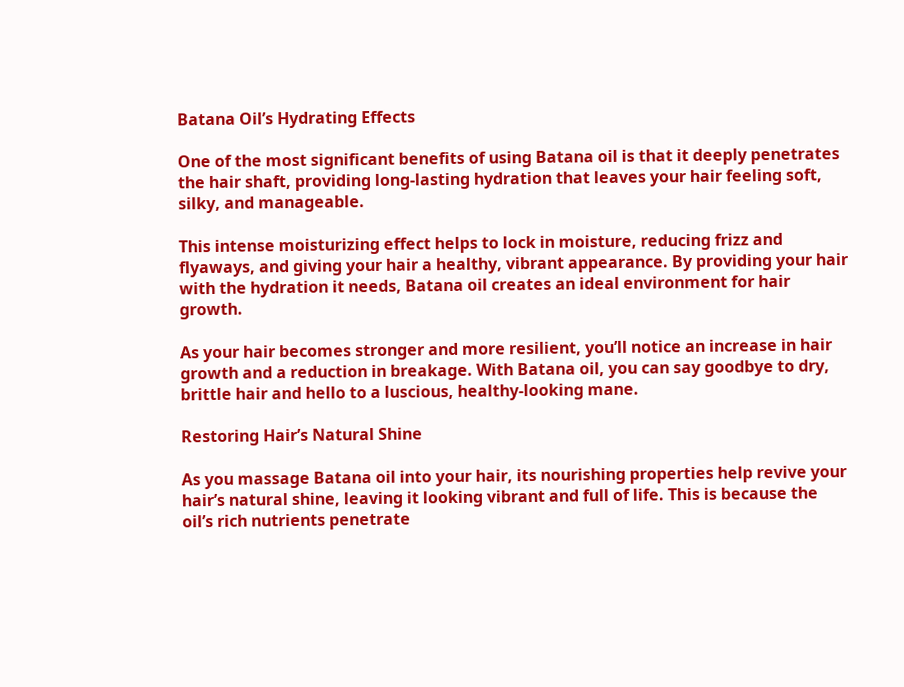Batana Oil’s Hydrating Effects

One of the most significant benefits of using Batana oil is that it deeply penetrates the hair shaft, providing long-lasting hydration that leaves your hair feeling soft, silky, and manageable.

This intense moisturizing effect helps to lock in moisture, reducing frizz and flyaways, and giving your hair a healthy, vibrant appearance. By providing your hair with the hydration it needs, Batana oil creates an ideal environment for hair growth.

As your hair becomes stronger and more resilient, you’ll notice an increase in hair growth and a reduction in breakage. With Batana oil, you can say goodbye to dry, brittle hair and hello to a luscious, healthy-looking mane.

Restoring Hair’s Natural Shine

As you massage Batana oil into your hair, its nourishing properties help revive your hair’s natural shine, leaving it looking vibrant and full of life. This is because the oil’s rich nutrients penetrate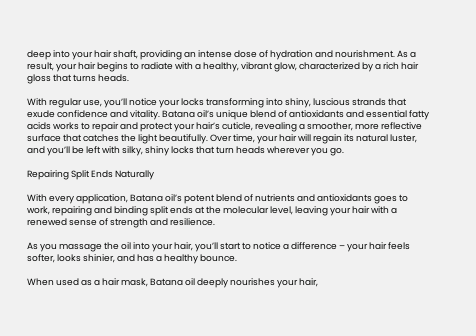deep into your hair shaft, providing an intense dose of hydration and nourishment. As a result, your hair begins to radiate with a healthy, vibrant glow, characterized by a rich hair gloss that turns heads.

With regular use, you’ll notice your locks transforming into shiny, luscious strands that exude confidence and vitality. Batana oil’s unique blend of antioxidants and essential fatty acids works to repair and protect your hair’s cuticle, revealing a smoother, more reflective surface that catches the light beautifully. Over time, your hair will regain its natural luster, and you’ll be left with silky, shiny locks that turn heads wherever you go.

Repairing Split Ends Naturally

With every application, Batana oil’s potent blend of nutrients and antioxidants goes to work, repairing and binding split ends at the molecular level, leaving your hair with a renewed sense of strength and resilience.

As you massage the oil into your hair, you’ll start to notice a difference – your hair feels softer, looks shinier, and has a healthy bounce.

When used as a hair mask, Batana oil deeply nourishes your hair,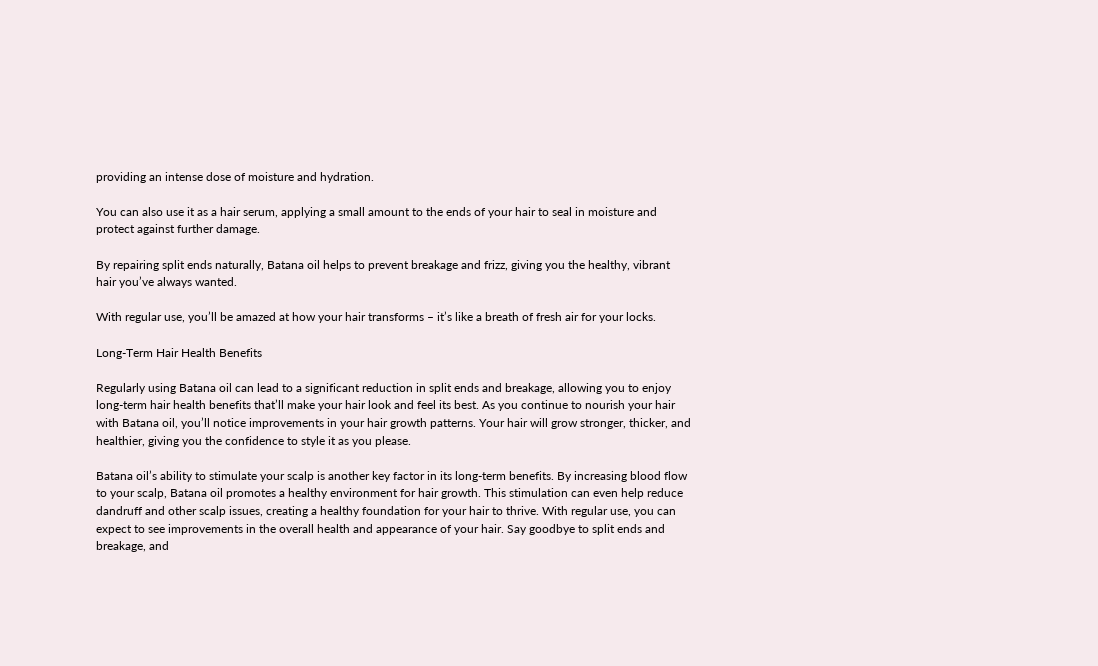providing an intense dose of moisture and hydration.

You can also use it as a hair serum, applying a small amount to the ends of your hair to seal in moisture and protect against further damage.

By repairing split ends naturally, Batana oil helps to prevent breakage and frizz, giving you the healthy, vibrant hair you’ve always wanted.

With regular use, you’ll be amazed at how your hair transforms – it’s like a breath of fresh air for your locks.

Long-Term Hair Health Benefits

Regularly using Batana oil can lead to a significant reduction in split ends and breakage, allowing you to enjoy long-term hair health benefits that’ll make your hair look and feel its best. As you continue to nourish your hair with Batana oil, you’ll notice improvements in your hair growth patterns. Your hair will grow stronger, thicker, and healthier, giving you the confidence to style it as you please.

Batana oil’s ability to stimulate your scalp is another key factor in its long-term benefits. By increasing blood flow to your scalp, Batana oil promotes a healthy environment for hair growth. This stimulation can even help reduce dandruff and other scalp issues, creating a healthy foundation for your hair to thrive. With regular use, you can expect to see improvements in the overall health and appearance of your hair. Say goodbye to split ends and breakage, and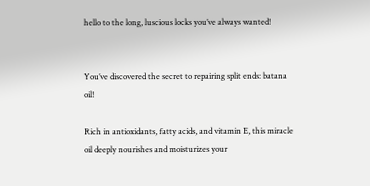hello to the long, luscious locks you’ve always wanted!


You’ve discovered the secret to repairing split ends: batana oil!

Rich in antioxidants, fatty acids, and vitamin E, this miracle oil deeply nourishes and moisturizes your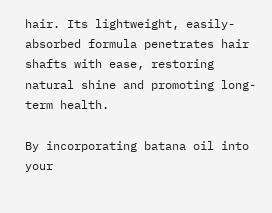hair. Its lightweight, easily-absorbed formula penetrates hair shafts with ease, restoring natural shine and promoting long-term health.

By incorporating batana oil into your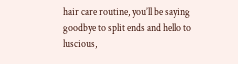hair care routine, you’ll be saying goodbye to split ends and hello to luscious,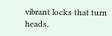vibrant locks that turn heads.